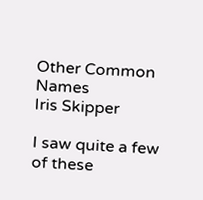Other Common Names
Iris Skipper

I saw quite a few of these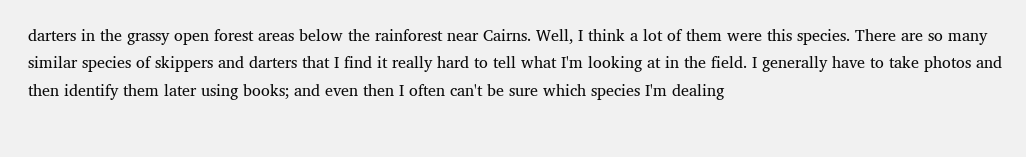darters in the grassy open forest areas below the rainforest near Cairns. Well, I think a lot of them were this species. There are so many similar species of skippers and darters that I find it really hard to tell what I'm looking at in the field. I generally have to take photos and then identify them later using books; and even then I often can't be sure which species I'm dealing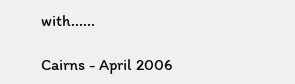with......

Cairns - April 2006